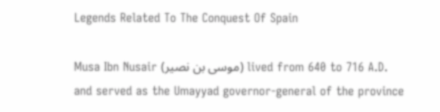Legends Related To The Conquest Of Spain

Musa Ibn Nusair (موسى بن نصير) lived from 640 to 716 A.D. and served as the Umayyad governor-general of the province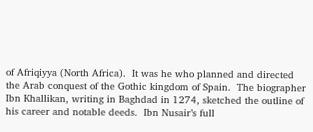of Afriqiyya (North Africa).  It was he who planned and directed the Arab conquest of the Gothic kingdom of Spain.  The biographer Ibn Khallikan, writing in Baghdad in 1274, sketched the outline of his career and notable deeds.  Ibn Nusair’s full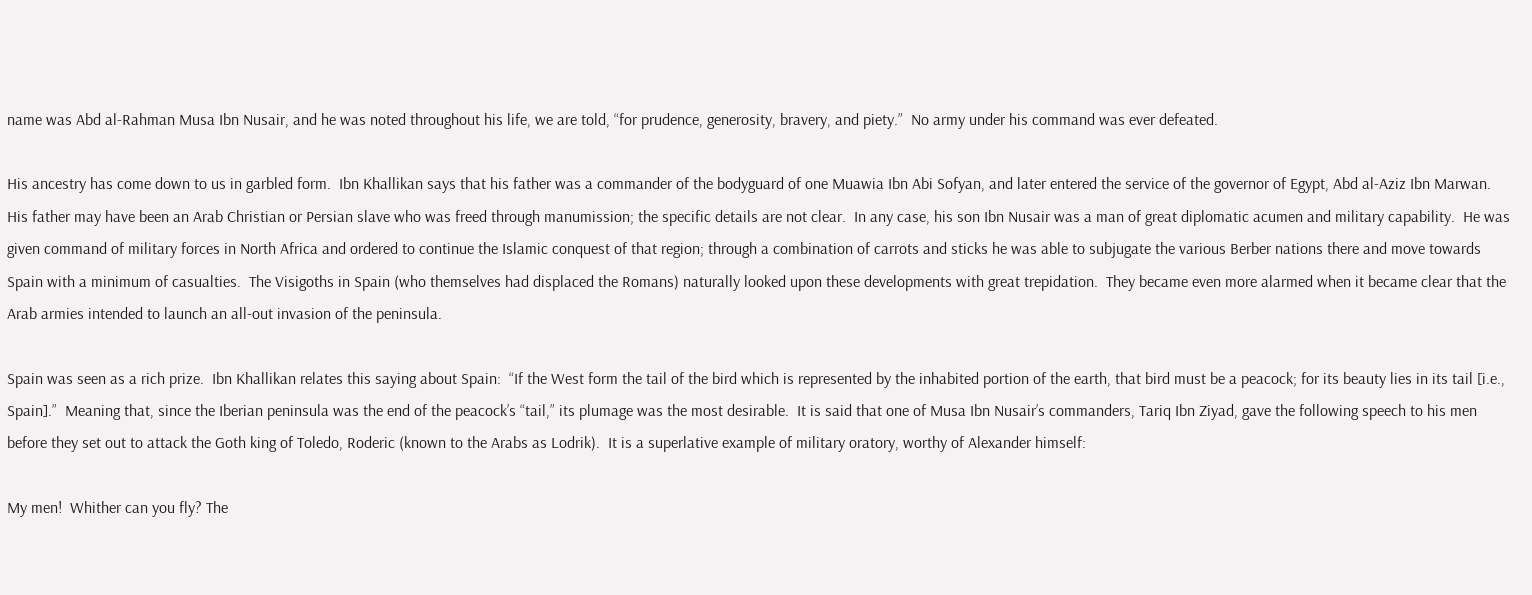name was Abd al-Rahman Musa Ibn Nusair, and he was noted throughout his life, we are told, “for prudence, generosity, bravery, and piety.”  No army under his command was ever defeated.

His ancestry has come down to us in garbled form.  Ibn Khallikan says that his father was a commander of the bodyguard of one Muawia Ibn Abi Sofyan, and later entered the service of the governor of Egypt, Abd al-Aziz Ibn Marwan.  His father may have been an Arab Christian or Persian slave who was freed through manumission; the specific details are not clear.  In any case, his son Ibn Nusair was a man of great diplomatic acumen and military capability.  He was given command of military forces in North Africa and ordered to continue the Islamic conquest of that region; through a combination of carrots and sticks he was able to subjugate the various Berber nations there and move towards Spain with a minimum of casualties.  The Visigoths in Spain (who themselves had displaced the Romans) naturally looked upon these developments with great trepidation.  They became even more alarmed when it became clear that the Arab armies intended to launch an all-out invasion of the peninsula.

Spain was seen as a rich prize.  Ibn Khallikan relates this saying about Spain:  “If the West form the tail of the bird which is represented by the inhabited portion of the earth, that bird must be a peacock; for its beauty lies in its tail [i.e., Spain].”  Meaning that, since the Iberian peninsula was the end of the peacock’s “tail,” its plumage was the most desirable.  It is said that one of Musa Ibn Nusair’s commanders, Tariq Ibn Ziyad, gave the following speech to his men before they set out to attack the Goth king of Toledo, Roderic (known to the Arabs as Lodrik).  It is a superlative example of military oratory, worthy of Alexander himself:

My men!  Whither can you fly? The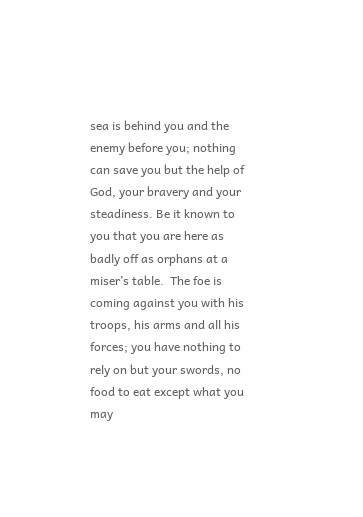sea is behind you and the enemy before you; nothing can save you but the help of God, your bravery and your steadiness. Be it known to you that you are here as badly off as orphans at a miser’s table.  The foe is coming against you with his troops, his arms and all his forces; you have nothing to rely on but your swords, no food to eat except what you may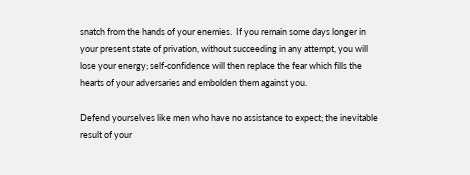snatch from the hands of your enemies.  If you remain some days longer in your present state of privation, without succeeding in any attempt, you will lose your energy; self-confidence will then replace the fear which fills the hearts of your adversaries and embolden them against you.

Defend yourselves like men who have no assistance to expect; the inevitable result of your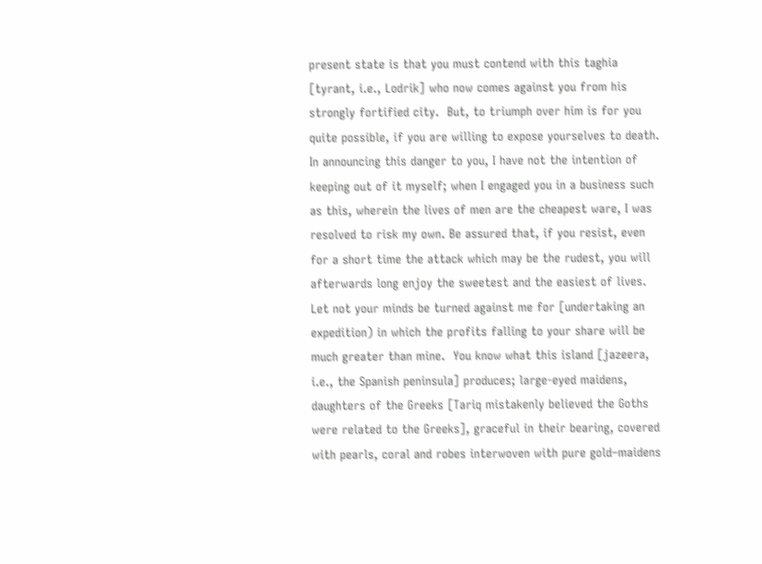present state is that you must contend with this taghia [tyrant, i.e., Lodrik] who now comes against you from his strongly fortified city.  But, to triumph over him is for you quite possible, if you are willing to expose yourselves to death.  In announcing this danger to you, I have not the intention of keeping out of it myself; when I engaged you in a business such as this, wherein the lives of men are the cheapest ware, I was resolved to risk my own. Be assured that, if you resist, even for a short time the attack which may be the rudest, you will afterwards long enjoy the sweetest and the easiest of lives.  Let not your minds be turned against me for [undertaking an expedition) in which the profits falling to your share will be much greater than mine.  You know what this island [jazeera, i.e., the Spanish peninsula] produces; large-eyed maidens, daughters of the Greeks [Tariq mistakenly believed the Goths were related to the Greeks], graceful in their bearing, covered with pearls, coral and robes interwoven with pure gold–maidens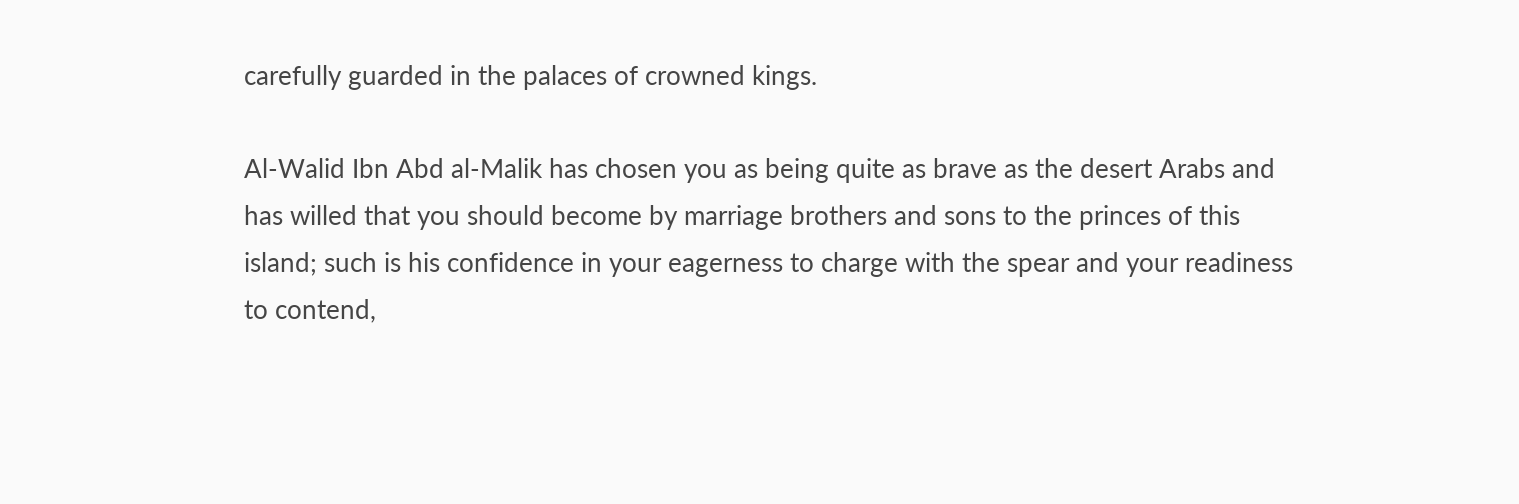carefully guarded in the palaces of crowned kings.

Al-Walid Ibn Abd al-Malik has chosen you as being quite as brave as the desert Arabs and has willed that you should become by marriage brothers and sons to the princes of this island; such is his confidence in your eagerness to charge with the spear and your readiness to contend,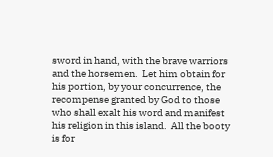sword in hand, with the brave warriors and the horsemen.  Let him obtain for his portion, by your concurrence, the recompense granted by God to those who shall exalt his word and manifest his religion in this island.  All the booty is for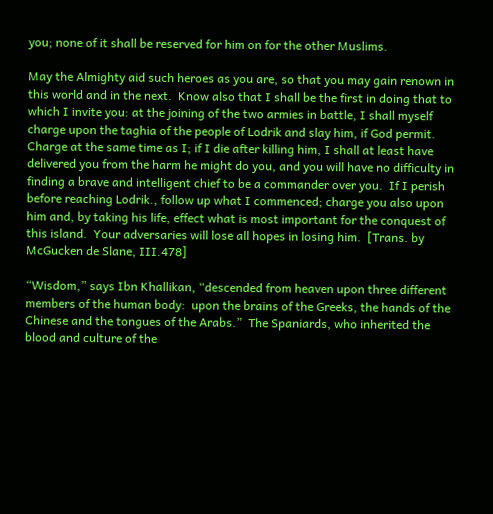you; none of it shall be reserved for him on for the other Muslims.

May the Almighty aid such heroes as you are, so that you may gain renown in this world and in the next.  Know also that I shall be the first in doing that to which I invite you: at the joining of the two armies in battle, I shall myself charge upon the taghia of the people of Lodrik and slay him, if God permit.  Charge at the same time as I; if I die after killing him, I shall at least have delivered you from the harm he might do you, and you will have no difficulty in finding a brave and intelligent chief to be a commander over you.  If I perish before reaching Lodrik., follow up what I commenced; charge you also upon him and, by taking his life, effect what is most important for the conquest of this island.  Your adversaries will lose all hopes in losing him.  [Trans. by McGucken de Slane, III.478]

“Wisdom,” says Ibn Khallikan, “descended from heaven upon three different members of the human body:  upon the brains of the Greeks, the hands of the Chinese and the tongues of the Arabs.”  The Spaniards, who inherited the blood and culture of the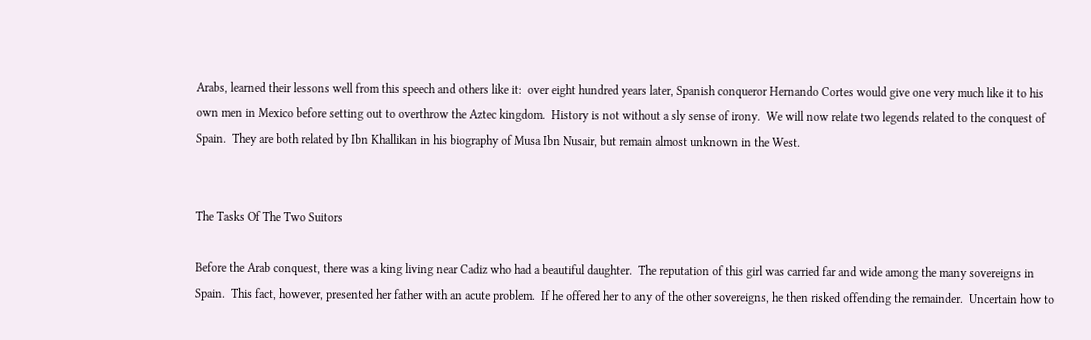Arabs, learned their lessons well from this speech and others like it:  over eight hundred years later, Spanish conqueror Hernando Cortes would give one very much like it to his own men in Mexico before setting out to overthrow the Aztec kingdom.  History is not without a sly sense of irony.  We will now relate two legends related to the conquest of Spain.  They are both related by Ibn Khallikan in his biography of Musa Ibn Nusair, but remain almost unknown in the West.


The Tasks Of The Two Suitors

Before the Arab conquest, there was a king living near Cadiz who had a beautiful daughter.  The reputation of this girl was carried far and wide among the many sovereigns in Spain.  This fact, however, presented her father with an acute problem.  If he offered her to any of the other sovereigns, he then risked offending the remainder.  Uncertain how to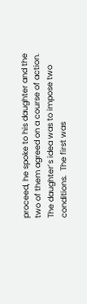proceed, he spoke to his daughter and the two of them agreed on a course of action.  The daughter’s idea was to impose two conditions.  The first was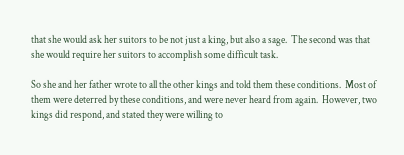that she would ask her suitors to be not just a king, but also a sage.  The second was that she would require her suitors to accomplish some difficult task.

So she and her father wrote to all the other kings and told them these conditions.  Most of them were deterred by these conditions, and were never heard from again.  However, two kings did respond, and stated they were willing to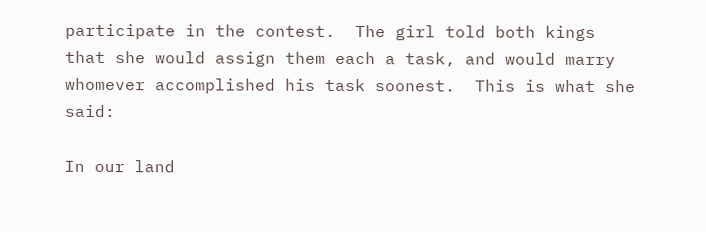participate in the contest.  The girl told both kings that she would assign them each a task, and would marry whomever accomplished his task soonest.  This is what she said:

In our land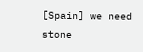[Spain] we need stone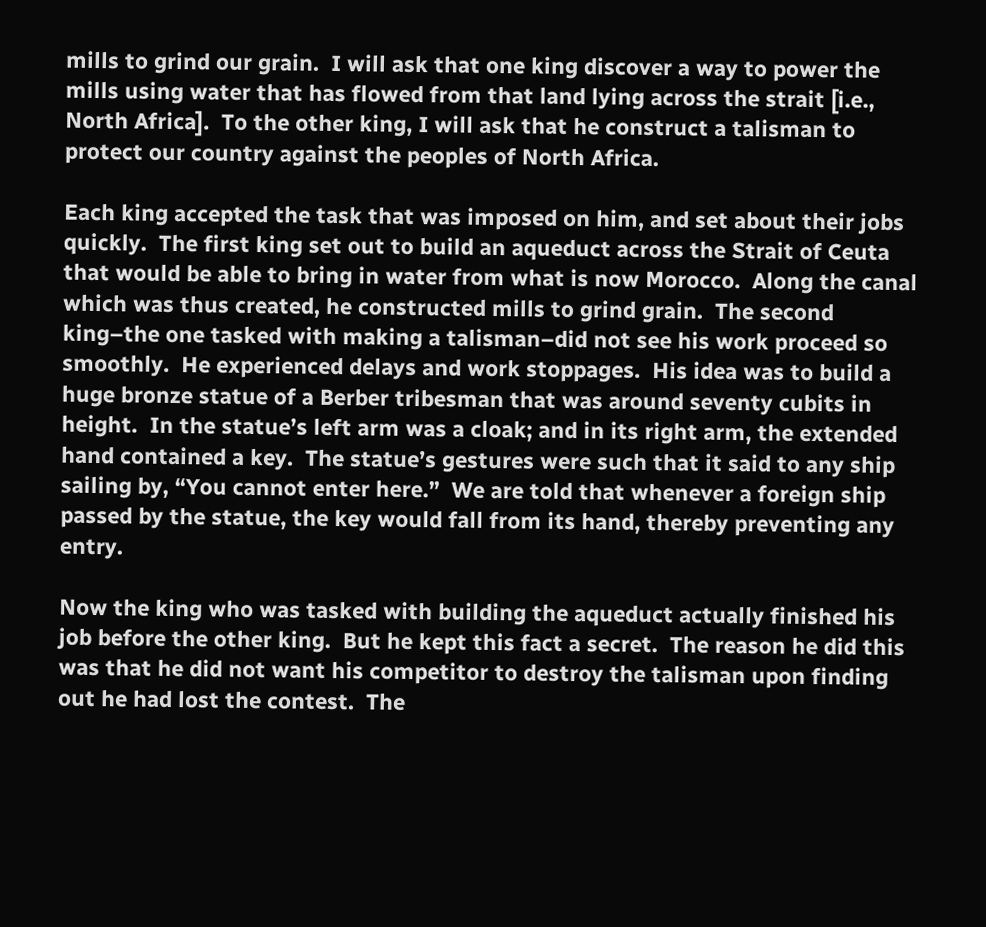mills to grind our grain.  I will ask that one king discover a way to power the mills using water that has flowed from that land lying across the strait [i.e., North Africa].  To the other king, I will ask that he construct a talisman to protect our country against the peoples of North Africa.

Each king accepted the task that was imposed on him, and set about their jobs quickly.  The first king set out to build an aqueduct across the Strait of Ceuta that would be able to bring in water from what is now Morocco.  Along the canal which was thus created, he constructed mills to grind grain.  The second king–the one tasked with making a talisman–did not see his work proceed so smoothly.  He experienced delays and work stoppages.  His idea was to build a huge bronze statue of a Berber tribesman that was around seventy cubits in height.  In the statue’s left arm was a cloak; and in its right arm, the extended hand contained a key.  The statue’s gestures were such that it said to any ship sailing by, “You cannot enter here.”  We are told that whenever a foreign ship passed by the statue, the key would fall from its hand, thereby preventing any entry.

Now the king who was tasked with building the aqueduct actually finished his job before the other king.  But he kept this fact a secret.  The reason he did this was that he did not want his competitor to destroy the talisman upon finding out he had lost the contest.  The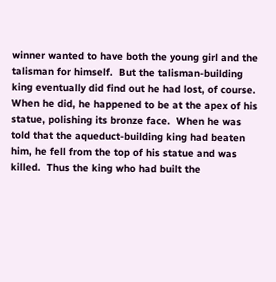winner wanted to have both the young girl and the talisman for himself.  But the talisman-building king eventually did find out he had lost, of course.  When he did, he happened to be at the apex of his statue, polishing its bronze face.  When he was told that the aqueduct-building king had beaten him, he fell from the top of his statue and was killed.  Thus the king who had built the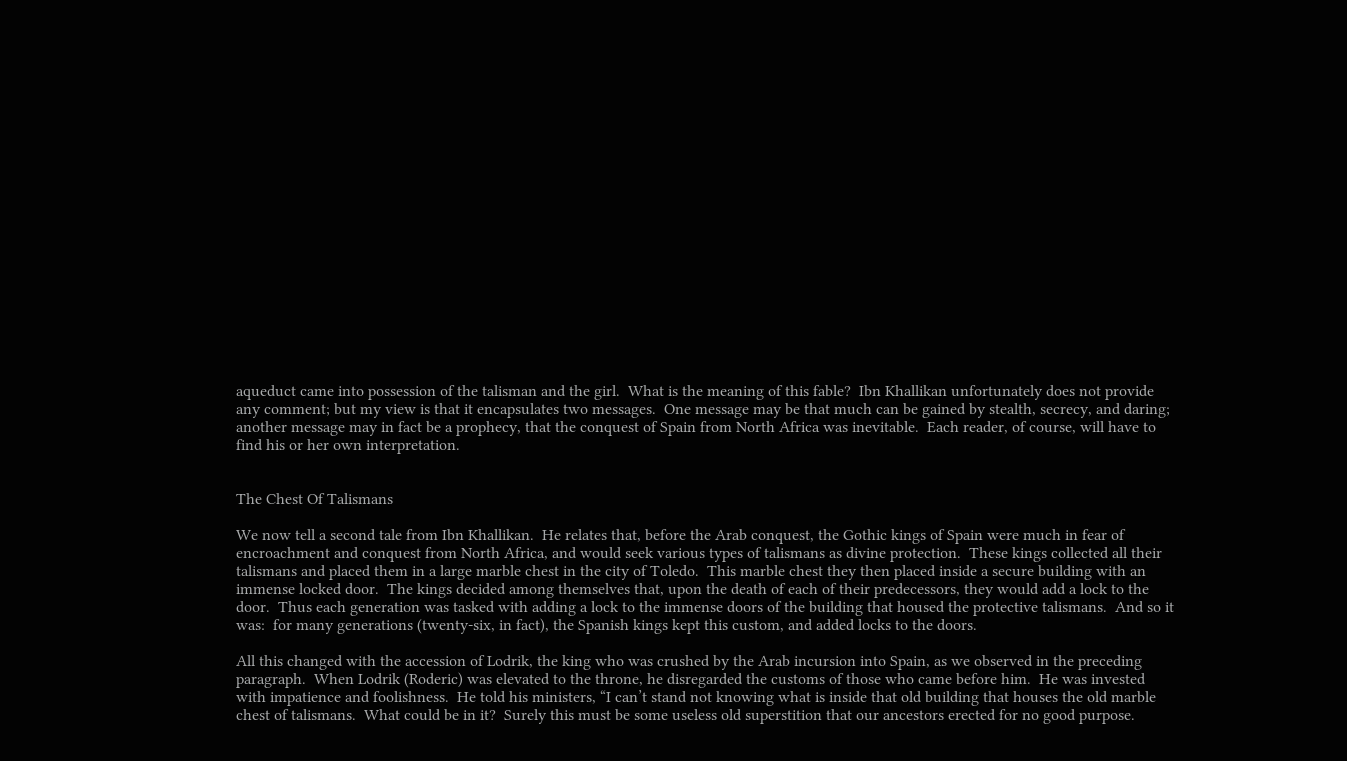aqueduct came into possession of the talisman and the girl.  What is the meaning of this fable?  Ibn Khallikan unfortunately does not provide any comment; but my view is that it encapsulates two messages.  One message may be that much can be gained by stealth, secrecy, and daring; another message may in fact be a prophecy, that the conquest of Spain from North Africa was inevitable.  Each reader, of course, will have to find his or her own interpretation.


The Chest Of Talismans

We now tell a second tale from Ibn Khallikan.  He relates that, before the Arab conquest, the Gothic kings of Spain were much in fear of encroachment and conquest from North Africa, and would seek various types of talismans as divine protection.  These kings collected all their talismans and placed them in a large marble chest in the city of Toledo.  This marble chest they then placed inside a secure building with an immense locked door.  The kings decided among themselves that, upon the death of each of their predecessors, they would add a lock to the door.  Thus each generation was tasked with adding a lock to the immense doors of the building that housed the protective talismans.  And so it was:  for many generations (twenty-six, in fact), the Spanish kings kept this custom, and added locks to the doors.

All this changed with the accession of Lodrik, the king who was crushed by the Arab incursion into Spain, as we observed in the preceding paragraph.  When Lodrik (Roderic) was elevated to the throne, he disregarded the customs of those who came before him.  He was invested with impatience and foolishness.  He told his ministers, “I can’t stand not knowing what is inside that old building that houses the old marble chest of talismans.  What could be in it?  Surely this must be some useless old superstition that our ancestors erected for no good purpose.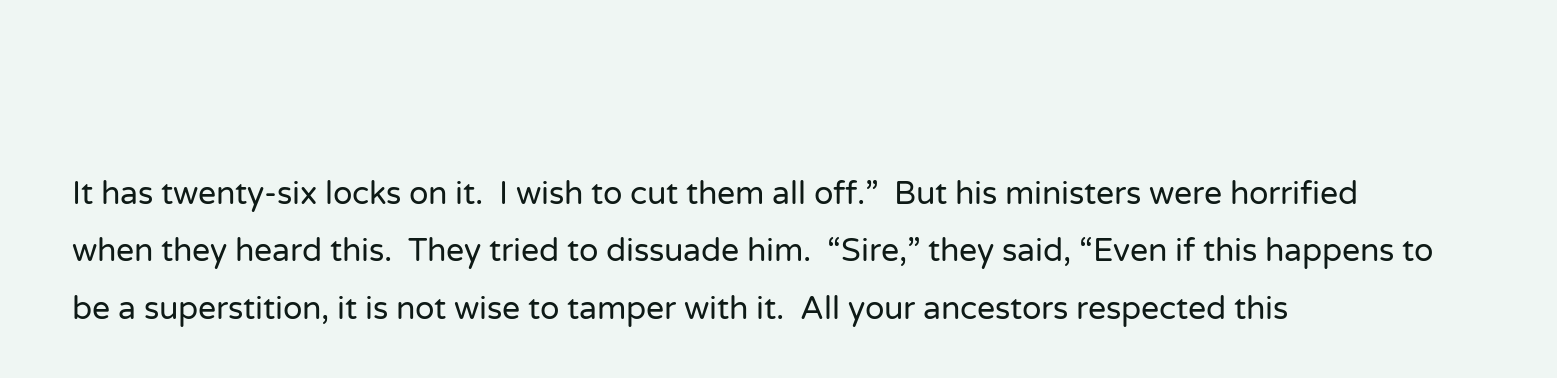It has twenty-six locks on it.  I wish to cut them all off.”  But his ministers were horrified when they heard this.  They tried to dissuade him.  “Sire,” they said, “Even if this happens to be a superstition, it is not wise to tamper with it.  All your ancestors respected this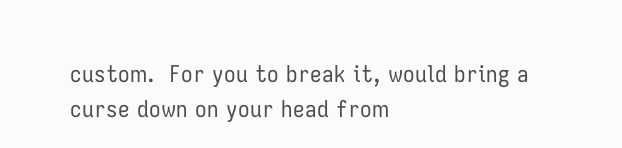custom.  For you to break it, would bring a curse down on your head from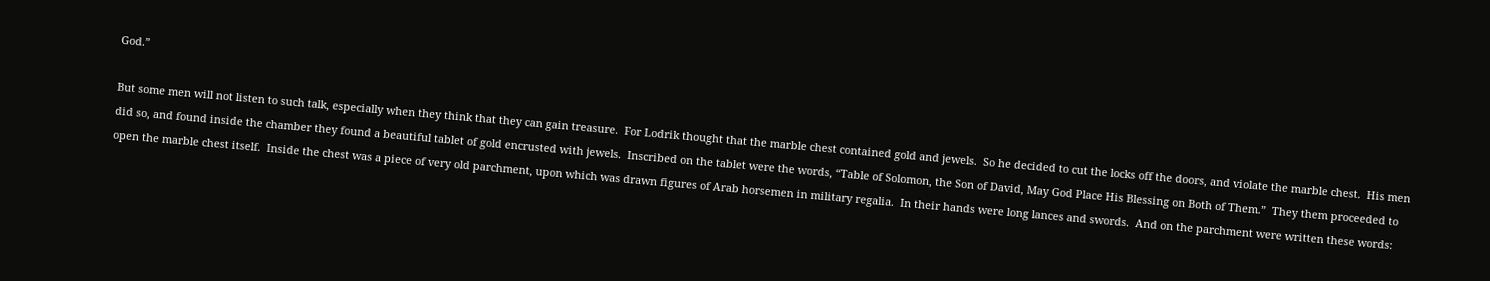God.”

But some men will not listen to such talk, especially when they think that they can gain treasure.  For Lodrik thought that the marble chest contained gold and jewels.  So he decided to cut the locks off the doors, and violate the marble chest.  His men did so, and found inside the chamber they found a beautiful tablet of gold encrusted with jewels.  Inscribed on the tablet were the words, “Table of Solomon, the Son of David, May God Place His Blessing on Both of Them.”  They them proceeded to open the marble chest itself.  Inside the chest was a piece of very old parchment, upon which was drawn figures of Arab horsemen in military regalia.  In their hands were long lances and swords.  And on the parchment were written these words: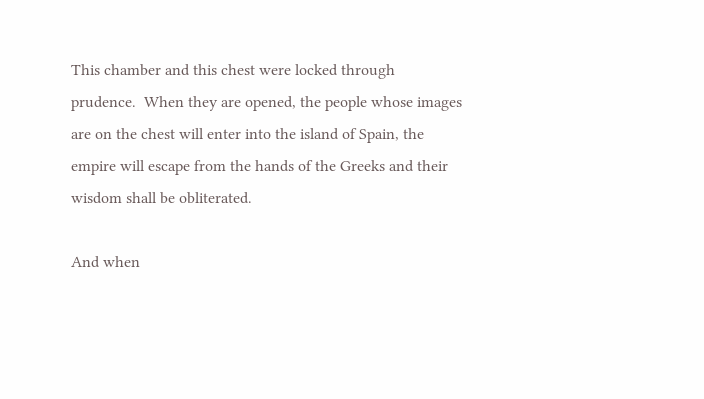This chamber and this chest were locked through prudence.  When they are opened, the people whose images are on the chest will enter into the island of Spain, the empire will escape from the hands of the Greeks and their wisdom shall be obliterated.

And when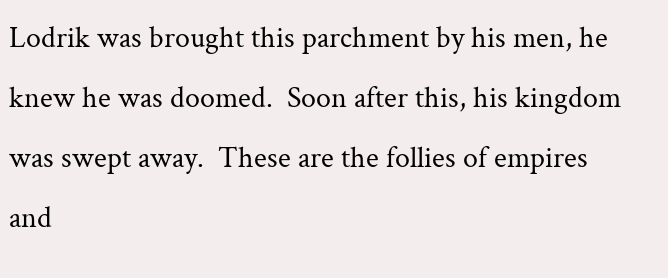Lodrik was brought this parchment by his men, he knew he was doomed.  Soon after this, his kingdom was swept away.  These are the follies of empires and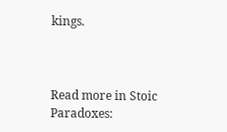kings.



Read more in Stoic Paradoxes: